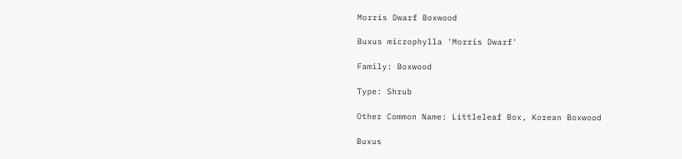Morris Dwarf Boxwood

Buxus microphylla 'Morris Dwarf'

Family: Boxwood

Type: Shrub

Other Common Name: Littleleaf Box, Korean Boxwood

Buxus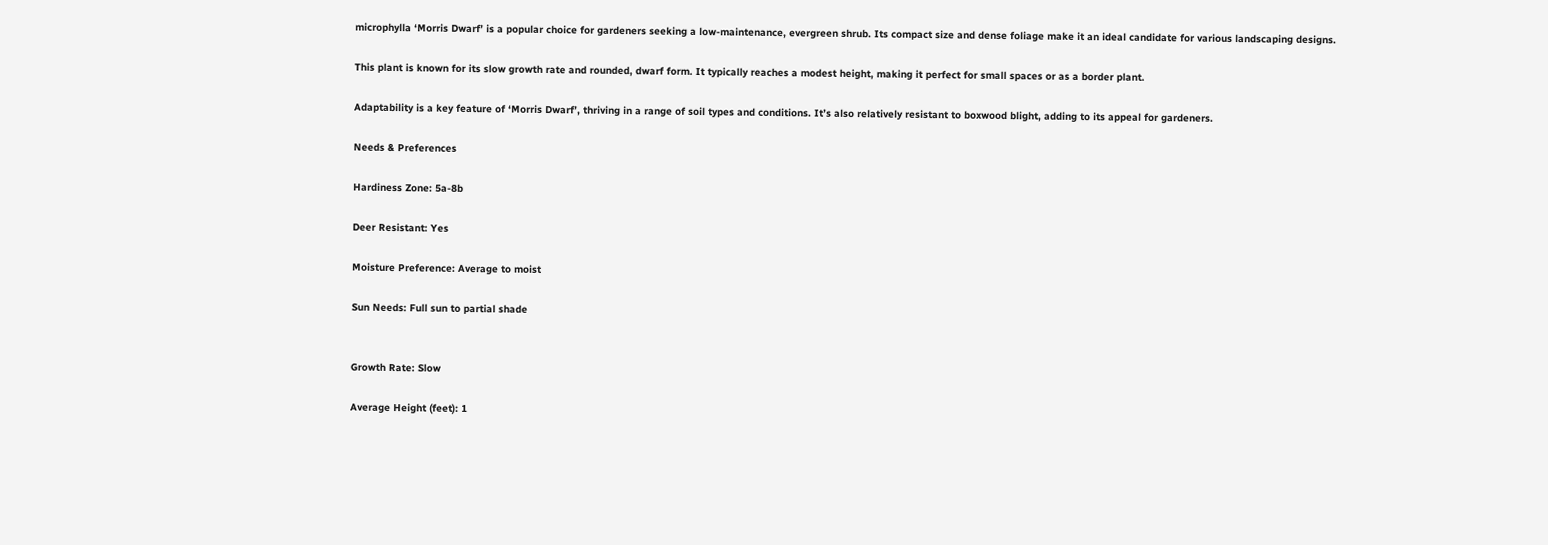microphylla ‘Morris Dwarf’ is a popular choice for gardeners seeking a low-maintenance, evergreen shrub. Its compact size and dense foliage make it an ideal candidate for various landscaping designs.

This plant is known for its slow growth rate and rounded, dwarf form. It typically reaches a modest height, making it perfect for small spaces or as a border plant.

Adaptability is a key feature of ‘Morris Dwarf’, thriving in a range of soil types and conditions. It’s also relatively resistant to boxwood blight, adding to its appeal for gardeners.

Needs & Preferences

Hardiness Zone: 5a-8b

Deer Resistant: Yes

Moisture Preference: Average to moist

Sun Needs: Full sun to partial shade


Growth Rate: Slow

Average Height (feet): 1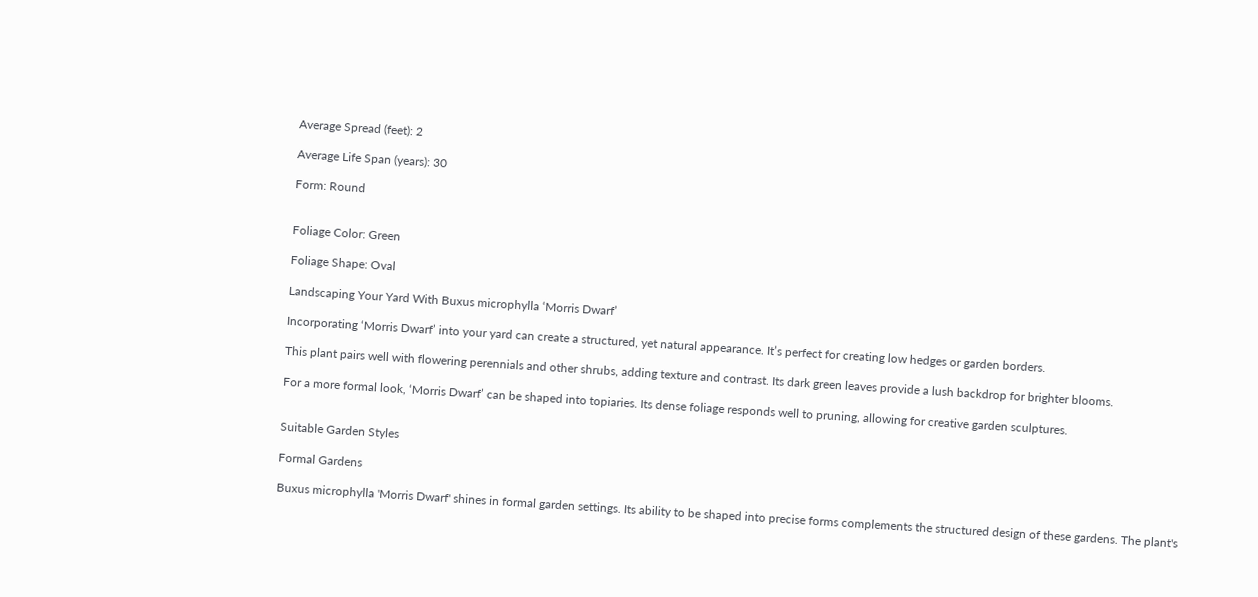Average Spread (feet): 2

Average Life Span (years): 30

Form: Round


Foliage Color: Green

Foliage Shape: Oval

Landscaping Your Yard With Buxus microphylla ‘Morris Dwarf’

Incorporating ‘Morris Dwarf’ into your yard can create a structured, yet natural appearance. It’s perfect for creating low hedges or garden borders.

This plant pairs well with flowering perennials and other shrubs, adding texture and contrast. Its dark green leaves provide a lush backdrop for brighter blooms.

For a more formal look, ‘Morris Dwarf’ can be shaped into topiaries. Its dense foliage responds well to pruning, allowing for creative garden sculptures.


Suitable Garden Styles

Formal Gardens

Buxus microphylla 'Morris Dwarf' shines in formal garden settings. Its ability to be shaped into precise forms complements the structured design of these gardens. The plant's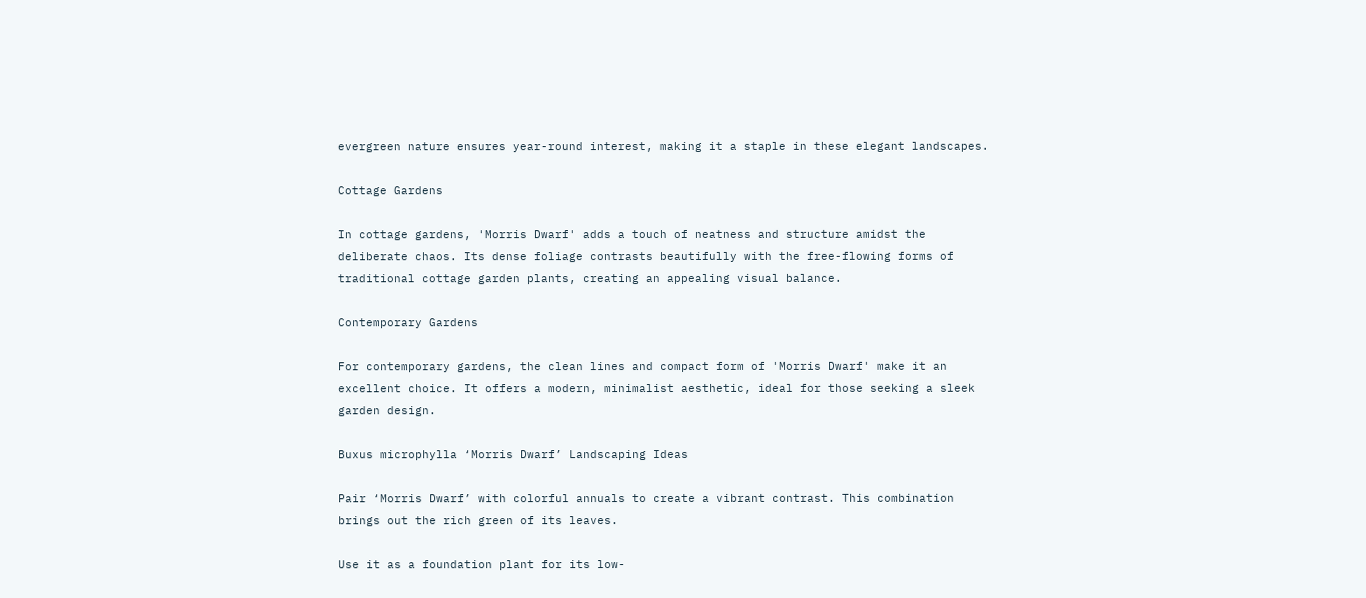evergreen nature ensures year-round interest, making it a staple in these elegant landscapes.

Cottage Gardens

In cottage gardens, 'Morris Dwarf' adds a touch of neatness and structure amidst the deliberate chaos. Its dense foliage contrasts beautifully with the free-flowing forms of traditional cottage garden plants, creating an appealing visual balance.

Contemporary Gardens

For contemporary gardens, the clean lines and compact form of 'Morris Dwarf' make it an excellent choice. It offers a modern, minimalist aesthetic, ideal for those seeking a sleek garden design.

Buxus microphylla ‘Morris Dwarf’ Landscaping Ideas

Pair ‘Morris Dwarf’ with colorful annuals to create a vibrant contrast. This combination brings out the rich green of its leaves.

Use it as a foundation plant for its low-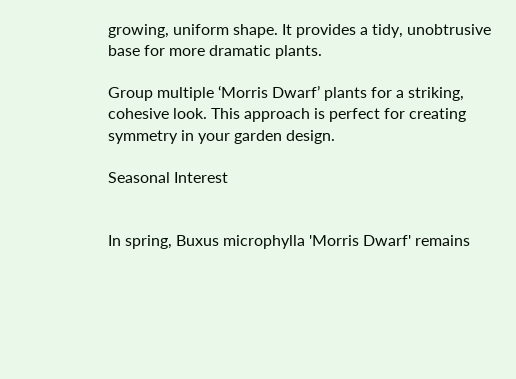growing, uniform shape. It provides a tidy, unobtrusive base for more dramatic plants.

Group multiple ‘Morris Dwarf’ plants for a striking, cohesive look. This approach is perfect for creating symmetry in your garden design.

Seasonal Interest


In spring, Buxus microphylla 'Morris Dwarf' remains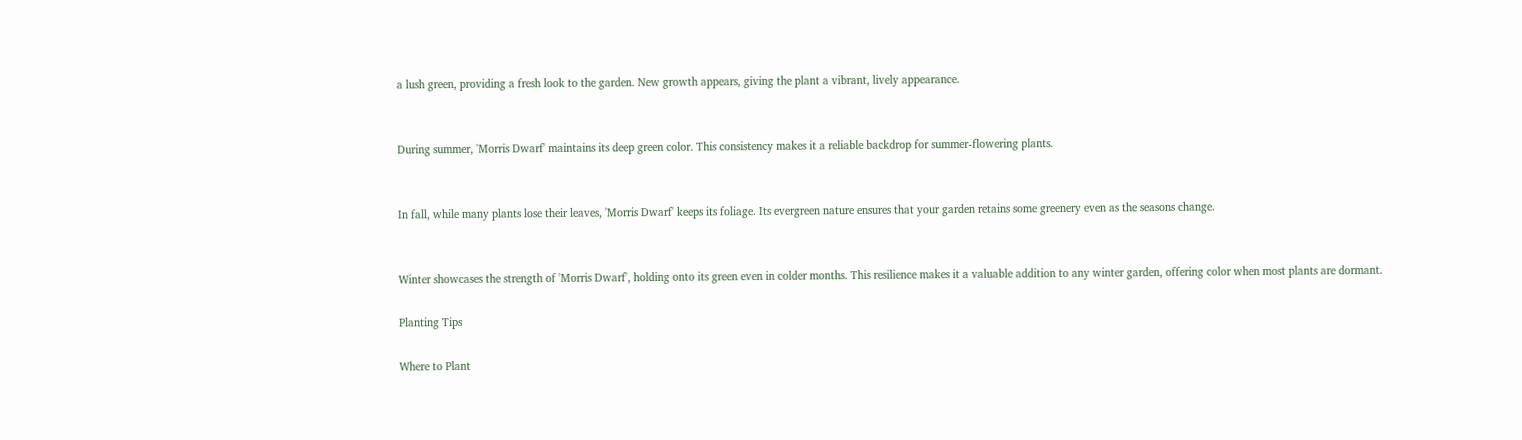a lush green, providing a fresh look to the garden. New growth appears, giving the plant a vibrant, lively appearance.


During summer, 'Morris Dwarf' maintains its deep green color. This consistency makes it a reliable backdrop for summer-flowering plants.


In fall, while many plants lose their leaves, 'Morris Dwarf' keeps its foliage. Its evergreen nature ensures that your garden retains some greenery even as the seasons change.


Winter showcases the strength of 'Morris Dwarf', holding onto its green even in colder months. This resilience makes it a valuable addition to any winter garden, offering color when most plants are dormant.

Planting Tips

Where to Plant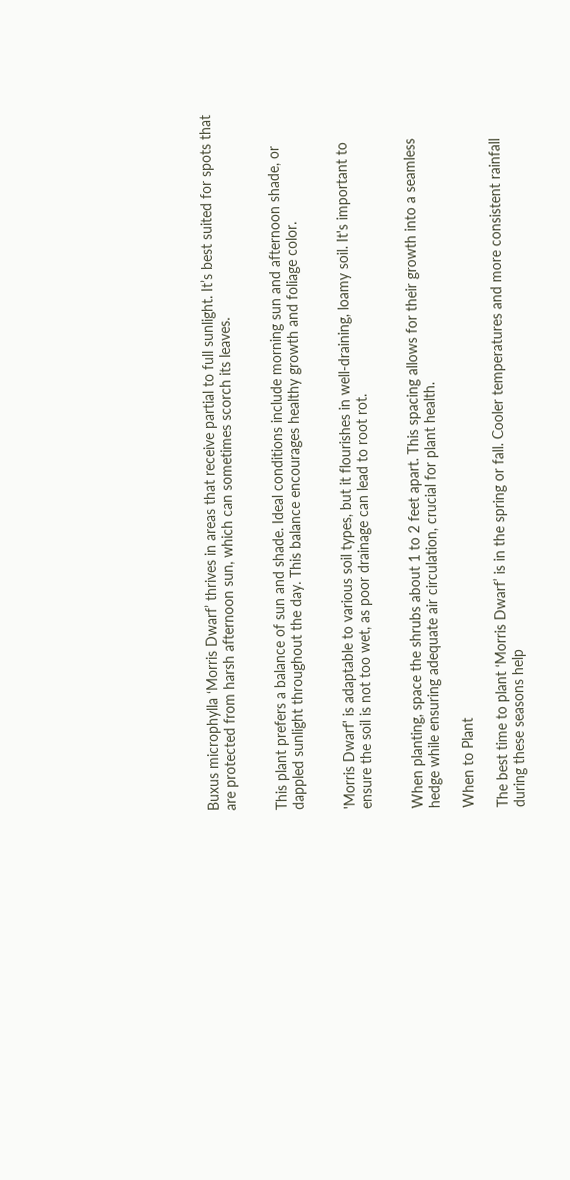Buxus microphylla ‘Morris Dwarf’ thrives in areas that receive partial to full sunlight. It’s best suited for spots that are protected from harsh afternoon sun, which can sometimes scorch its leaves.


This plant prefers a balance of sun and shade. Ideal conditions include morning sun and afternoon shade, or dappled sunlight throughout the day. This balance encourages healthy growth and foliage color.


'Morris Dwarf' is adaptable to various soil types, but it flourishes in well-draining, loamy soil. It's important to ensure the soil is not too wet, as poor drainage can lead to root rot.


When planting, space the shrubs about 1 to 2 feet apart. This spacing allows for their growth into a seamless hedge while ensuring adequate air circulation, crucial for plant health.

When to Plant

The best time to plant ‘Morris Dwarf’ is in the spring or fall. Cooler temperatures and more consistent rainfall during these seasons help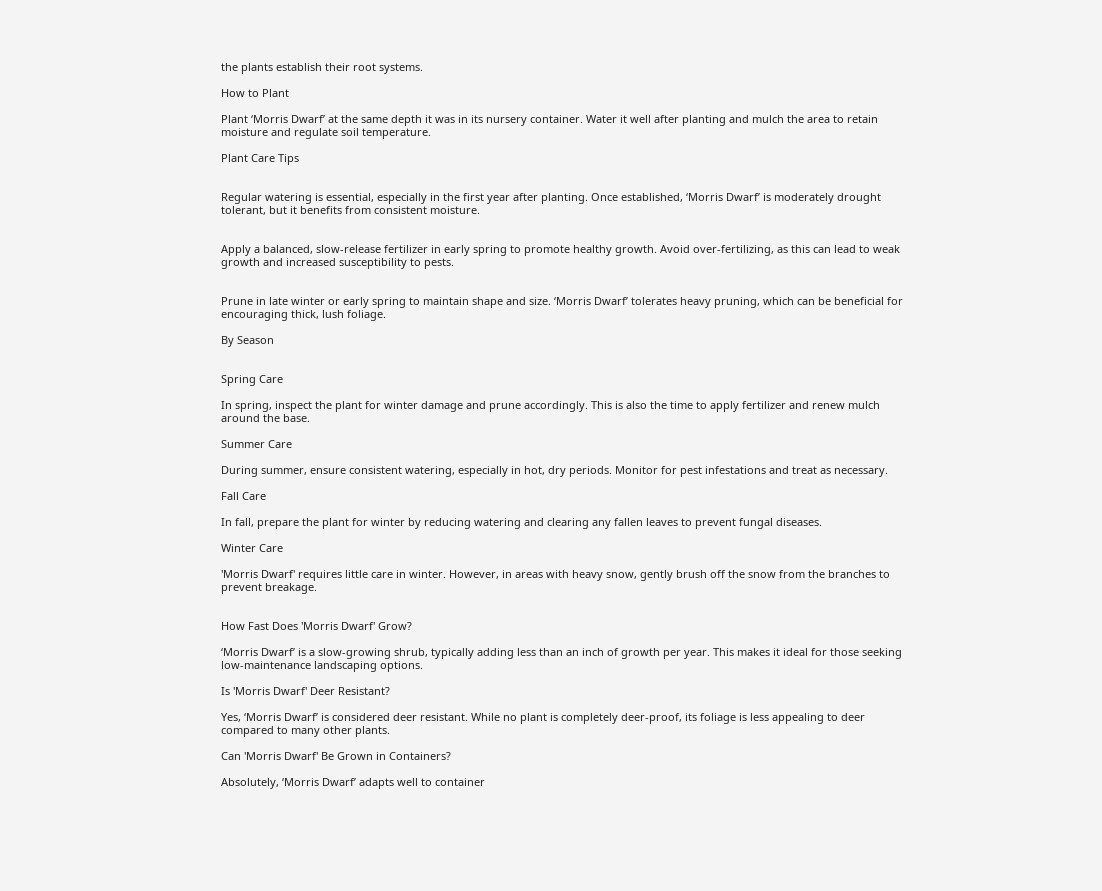the plants establish their root systems.

How to Plant

Plant ‘Morris Dwarf’ at the same depth it was in its nursery container. Water it well after planting and mulch the area to retain moisture and regulate soil temperature.

Plant Care Tips


Regular watering is essential, especially in the first year after planting. Once established, ‘Morris Dwarf’ is moderately drought tolerant, but it benefits from consistent moisture.


Apply a balanced, slow-release fertilizer in early spring to promote healthy growth. Avoid over-fertilizing, as this can lead to weak growth and increased susceptibility to pests.


Prune in late winter or early spring to maintain shape and size. ‘Morris Dwarf’ tolerates heavy pruning, which can be beneficial for encouraging thick, lush foliage.

By Season


Spring Care

In spring, inspect the plant for winter damage and prune accordingly. This is also the time to apply fertilizer and renew mulch around the base.

Summer Care

During summer, ensure consistent watering, especially in hot, dry periods. Monitor for pest infestations and treat as necessary.

Fall Care

In fall, prepare the plant for winter by reducing watering and clearing any fallen leaves to prevent fungal diseases.

Winter Care

'Morris Dwarf' requires little care in winter. However, in areas with heavy snow, gently brush off the snow from the branches to prevent breakage.


How Fast Does 'Morris Dwarf' Grow?

‘Morris Dwarf’ is a slow-growing shrub, typically adding less than an inch of growth per year. This makes it ideal for those seeking low-maintenance landscaping options.

Is 'Morris Dwarf' Deer Resistant?

Yes, ‘Morris Dwarf’ is considered deer resistant. While no plant is completely deer-proof, its foliage is less appealing to deer compared to many other plants.

Can 'Morris Dwarf' Be Grown in Containers?

Absolutely, ‘Morris Dwarf’ adapts well to container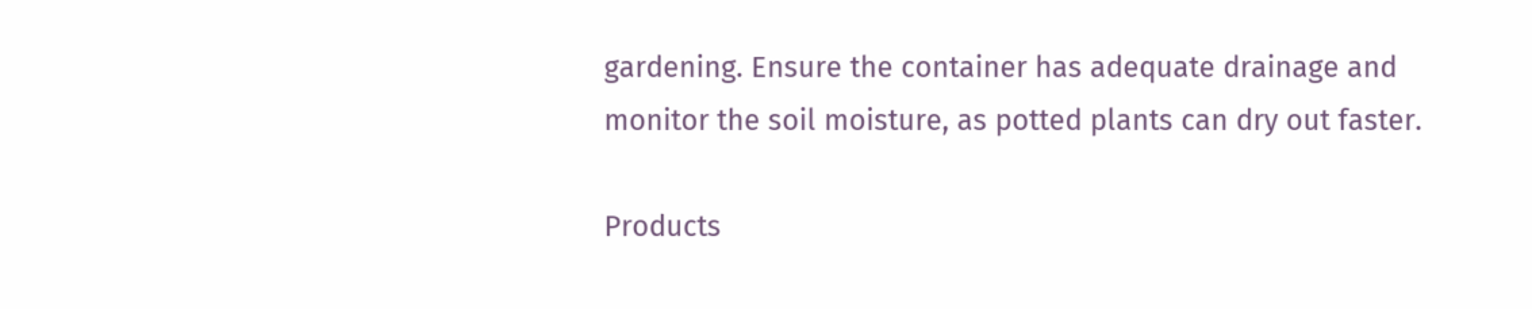gardening. Ensure the container has adequate drainage and monitor the soil moisture, as potted plants can dry out faster.

Products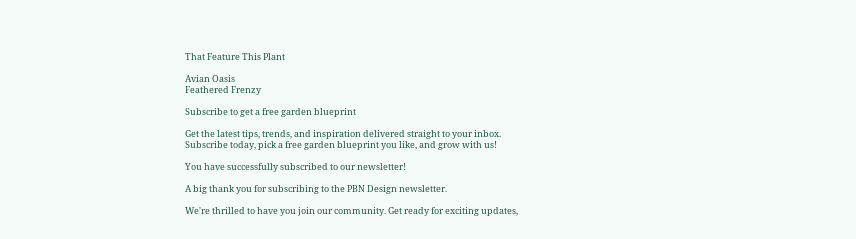That Feature This Plant

Avian Oasis
Feathered Frenzy

Subscribe to get a free garden blueprint

Get the latest tips, trends, and inspiration delivered straight to your inbox.
Subscribe today, pick a free garden blueprint you like, and grow with us!

You have successfully subscribed to our newsletter!

A big thank you for subscribing to the PBN Design newsletter.

We're thrilled to have you join our community. Get ready for exciting updates,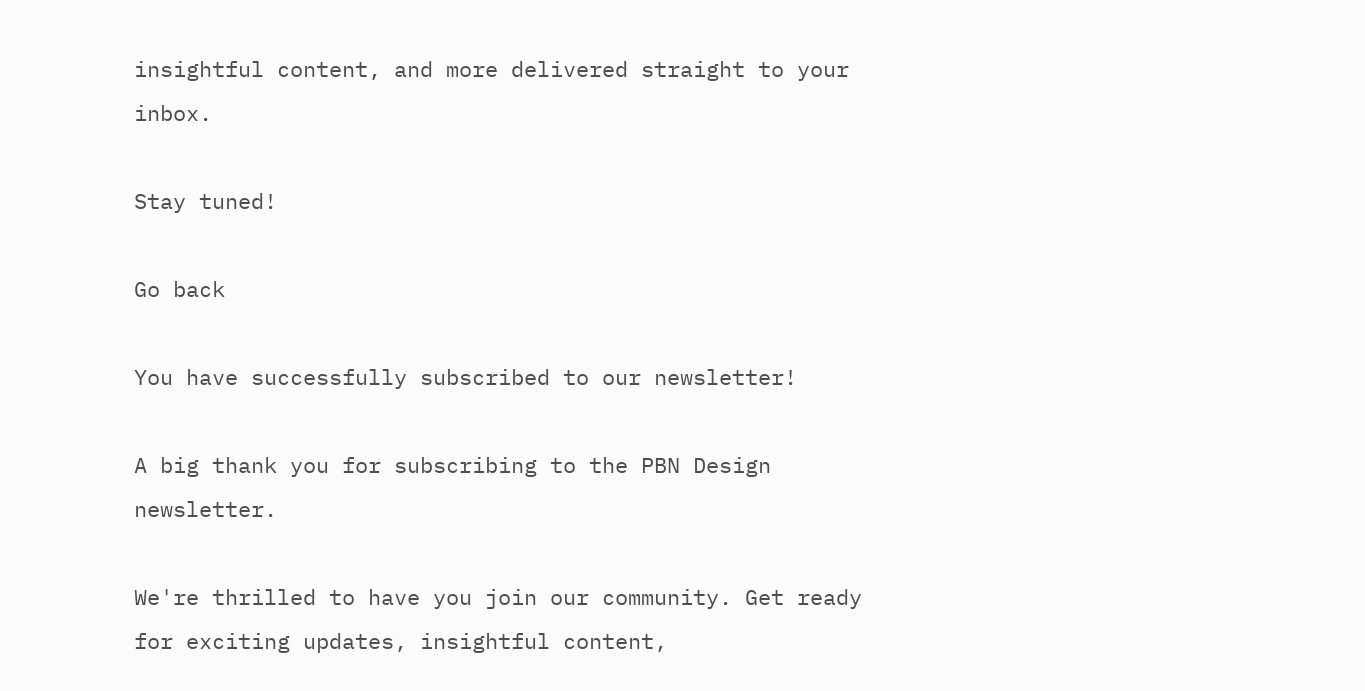insightful content, and more delivered straight to your inbox.

Stay tuned!

Go back

You have successfully subscribed to our newsletter!

A big thank you for subscribing to the PBN Design newsletter.

We're thrilled to have you join our community. Get ready for exciting updates, insightful content,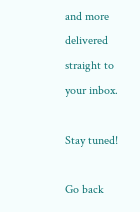and more delivered straight to your inbox.

Stay tuned!

Go back